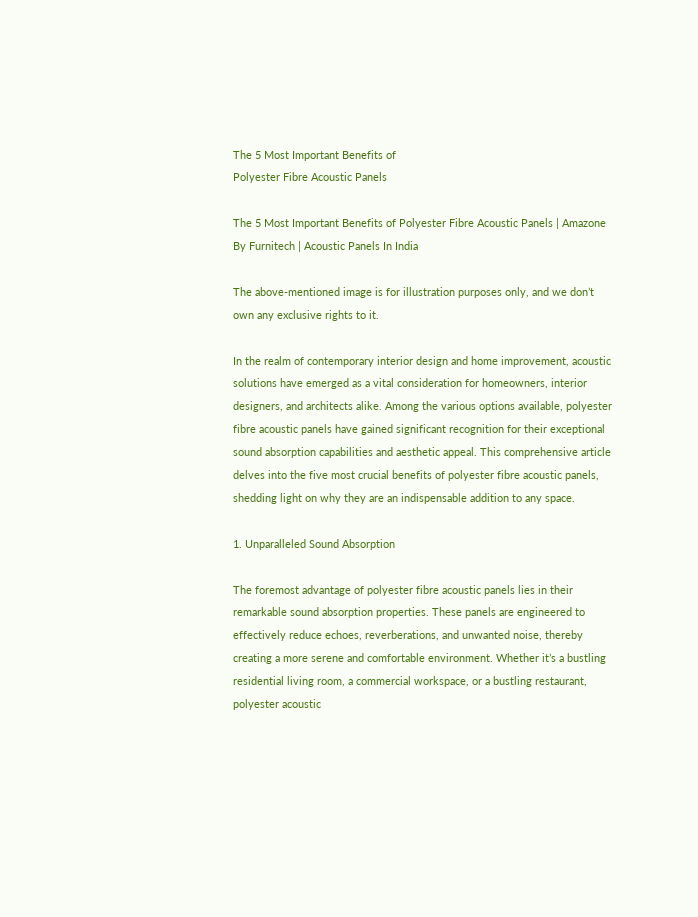The 5 Most Important Benefits of
Polyester Fibre Acoustic Panels

The 5 Most Important Benefits of Polyester Fibre Acoustic Panels | Amazone By Furnitech | Acoustic Panels In India

The above-mentioned image is for illustration purposes only, and we don’t own any exclusive rights to it.

In the realm of contemporary interior design and home improvement, acoustic solutions have emerged as a vital consideration for homeowners, interior designers, and architects alike. Among the various options available, polyester fibre acoustic panels have gained significant recognition for their exceptional sound absorption capabilities and aesthetic appeal. This comprehensive article delves into the five most crucial benefits of polyester fibre acoustic panels, shedding light on why they are an indispensable addition to any space.

1. Unparalleled Sound Absorption

The foremost advantage of polyester fibre acoustic panels lies in their remarkable sound absorption properties. These panels are engineered to effectively reduce echoes, reverberations, and unwanted noise, thereby creating a more serene and comfortable environment. Whether it’s a bustling residential living room, a commercial workspace, or a bustling restaurant, polyester acoustic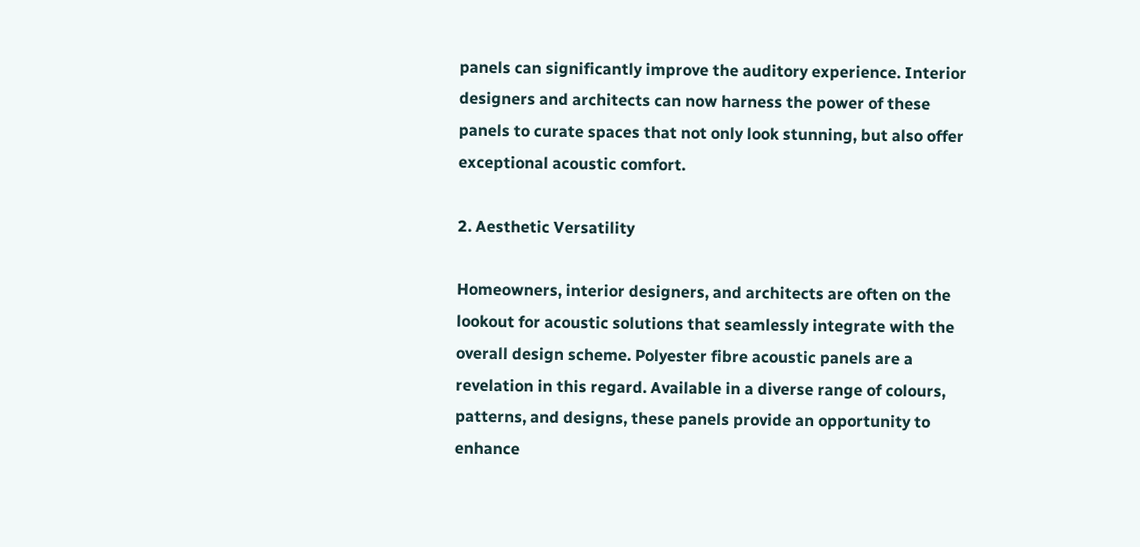panels can significantly improve the auditory experience. Interior designers and architects can now harness the power of these panels to curate spaces that not only look stunning, but also offer exceptional acoustic comfort.

2. Aesthetic Versatility

Homeowners, interior designers, and architects are often on the lookout for acoustic solutions that seamlessly integrate with the overall design scheme. Polyester fibre acoustic panels are a revelation in this regard. Available in a diverse range of colours, patterns, and designs, these panels provide an opportunity to enhance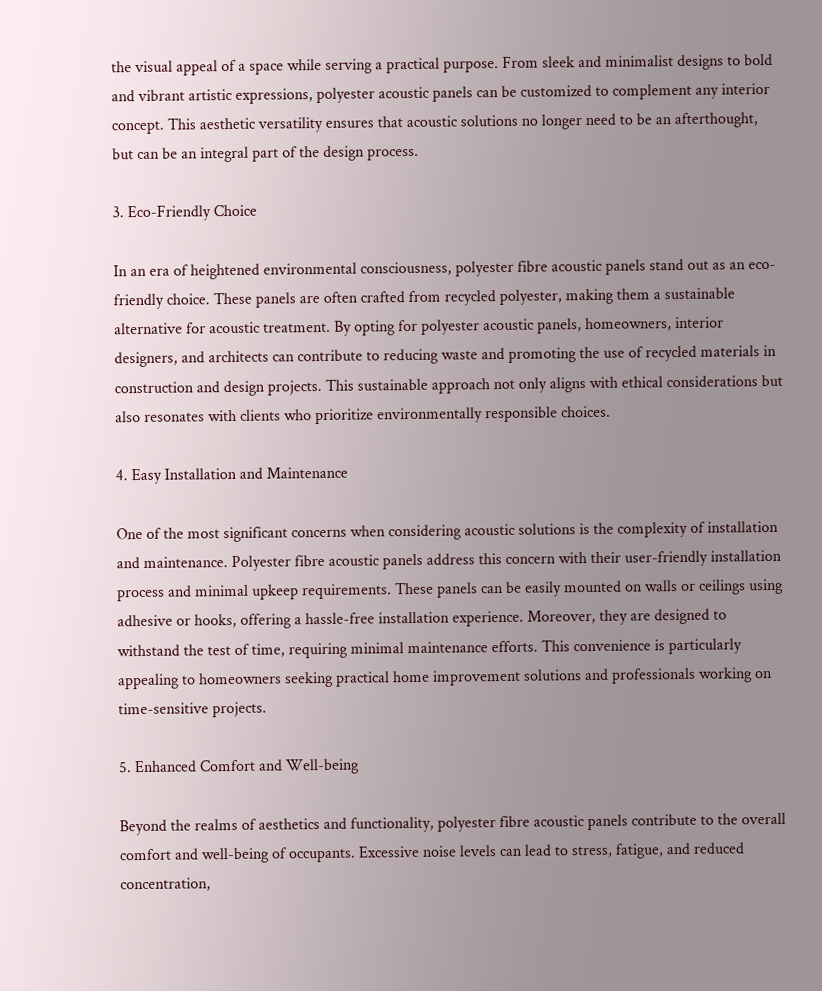the visual appeal of a space while serving a practical purpose. From sleek and minimalist designs to bold and vibrant artistic expressions, polyester acoustic panels can be customized to complement any interior concept. This aesthetic versatility ensures that acoustic solutions no longer need to be an afterthought, but can be an integral part of the design process.

3. Eco-Friendly Choice

In an era of heightened environmental consciousness, polyester fibre acoustic panels stand out as an eco-friendly choice. These panels are often crafted from recycled polyester, making them a sustainable alternative for acoustic treatment. By opting for polyester acoustic panels, homeowners, interior designers, and architects can contribute to reducing waste and promoting the use of recycled materials in construction and design projects. This sustainable approach not only aligns with ethical considerations but also resonates with clients who prioritize environmentally responsible choices.

4. Easy Installation and Maintenance

One of the most significant concerns when considering acoustic solutions is the complexity of installation and maintenance. Polyester fibre acoustic panels address this concern with their user-friendly installation process and minimal upkeep requirements. These panels can be easily mounted on walls or ceilings using adhesive or hooks, offering a hassle-free installation experience. Moreover, they are designed to withstand the test of time, requiring minimal maintenance efforts. This convenience is particularly appealing to homeowners seeking practical home improvement solutions and professionals working on time-sensitive projects.

5. Enhanced Comfort and Well-being

Beyond the realms of aesthetics and functionality, polyester fibre acoustic panels contribute to the overall comfort and well-being of occupants. Excessive noise levels can lead to stress, fatigue, and reduced concentration,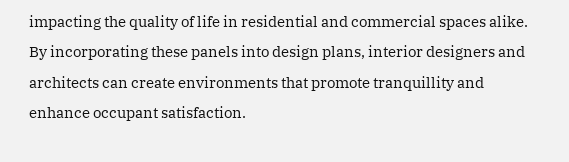impacting the quality of life in residential and commercial spaces alike. By incorporating these panels into design plans, interior designers and architects can create environments that promote tranquillity and enhance occupant satisfaction.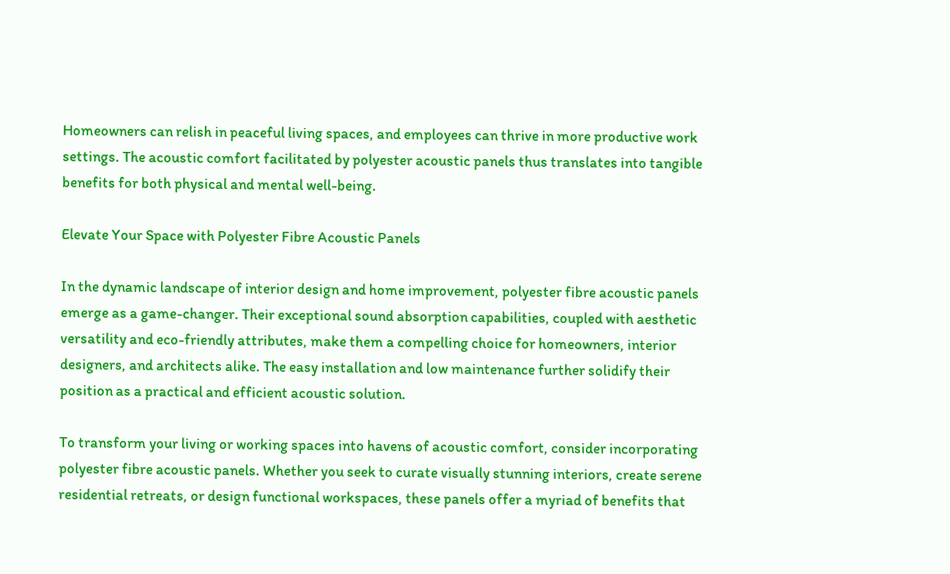Homeowners can relish in peaceful living spaces, and employees can thrive in more productive work settings. The acoustic comfort facilitated by polyester acoustic panels thus translates into tangible benefits for both physical and mental well-being.

Elevate Your Space with Polyester Fibre Acoustic Panels

In the dynamic landscape of interior design and home improvement, polyester fibre acoustic panels emerge as a game-changer. Their exceptional sound absorption capabilities, coupled with aesthetic versatility and eco-friendly attributes, make them a compelling choice for homeowners, interior designers, and architects alike. The easy installation and low maintenance further solidify their position as a practical and efficient acoustic solution.

To transform your living or working spaces into havens of acoustic comfort, consider incorporating polyester fibre acoustic panels. Whether you seek to curate visually stunning interiors, create serene residential retreats, or design functional workspaces, these panels offer a myriad of benefits that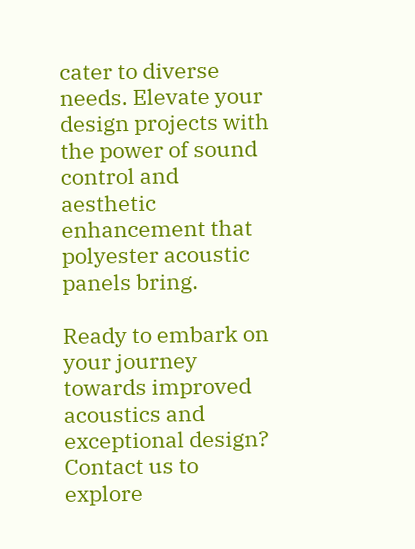cater to diverse needs. Elevate your design projects with the power of sound control and aesthetic enhancement that polyester acoustic panels bring.

Ready to embark on your journey towards improved acoustics and exceptional design? Contact us to explore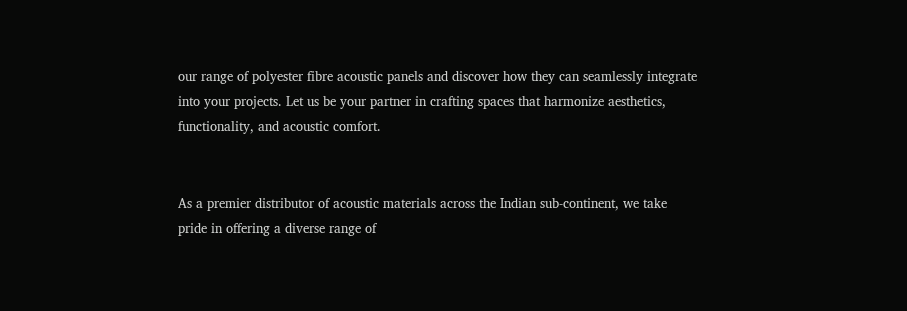our range of polyester fibre acoustic panels and discover how they can seamlessly integrate into your projects. Let us be your partner in crafting spaces that harmonize aesthetics, functionality, and acoustic comfort.


As a premier distributor of acoustic materials across the Indian sub-continent, we take pride in offering a diverse range of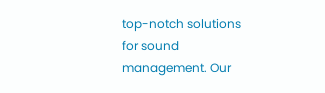top-notch solutions for sound management. Our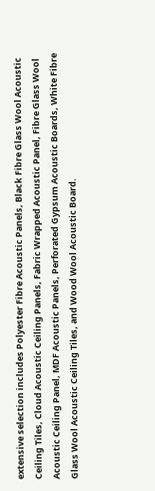extensive selection includes Polyester Fibre Acoustic Panels, Black Fibre Glass Wool Acoustic Ceiling Tiles, Cloud Acoustic Ceiling Panels, Fabric Wrapped Acoustic Panel, Fibre Glass Wool Acoustic Ceiling Panel, MDF Acoustic Panels, Perforated Gypsum Acoustic Boards, White Fibre Glass Wool Acoustic Ceiling Tiles, and Wood Wool Acoustic Board.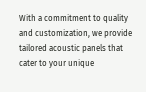With a commitment to quality and customization, we provide tailored acoustic panels that cater to your unique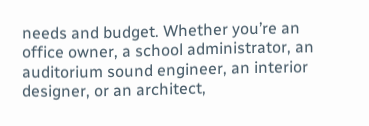needs and budget. Whether you’re an office owner, a school administrator, an auditorium sound engineer, an interior designer, or an architect,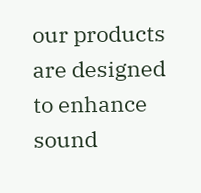our products are designed to enhance sound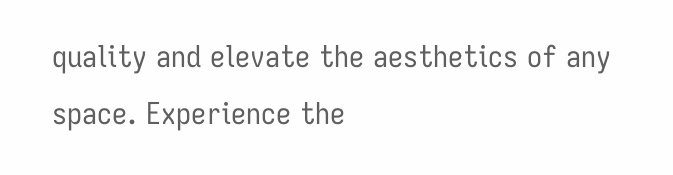quality and elevate the aesthetics of any space. Experience the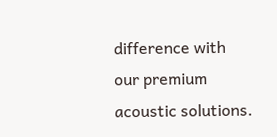difference with our premium acoustic solutions.